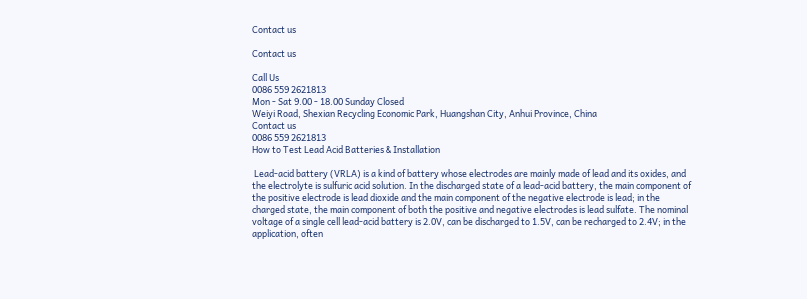Contact us

Contact us

Call Us
0086 559 2621813
Mon - Sat 9.00 - 18.00 Sunday Closed
Weiyi Road, Shexian Recycling Economic Park, Huangshan City, Anhui Province, China
Contact us
0086 559 2621813
How to Test Lead Acid Batteries & Installation

 Lead-acid battery (VRLA) is a kind of battery whose electrodes are mainly made of lead and its oxides, and the electrolyte is sulfuric acid solution. In the discharged state of a lead-acid battery, the main component of the positive electrode is lead dioxide and the main component of the negative electrode is lead; in the charged state, the main component of both the positive and negative electrodes is lead sulfate. The nominal voltage of a single cell lead-acid battery is 2.0V, can be discharged to 1.5V, can be recharged to 2.4V; in the application, often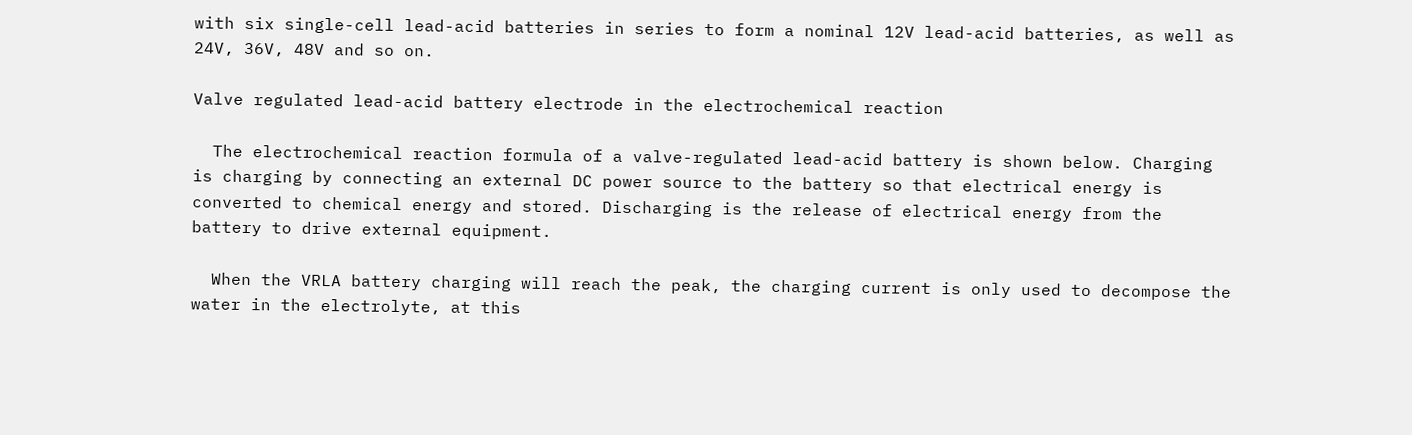with six single-cell lead-acid batteries in series to form a nominal 12V lead-acid batteries, as well as 24V, 36V, 48V and so on.

Valve regulated lead-acid battery electrode in the electrochemical reaction

  The electrochemical reaction formula of a valve-regulated lead-acid battery is shown below. Charging is charging by connecting an external DC power source to the battery so that electrical energy is converted to chemical energy and stored. Discharging is the release of electrical energy from the battery to drive external equipment.

  When the VRLA battery charging will reach the peak, the charging current is only used to decompose the water in the electrolyte, at this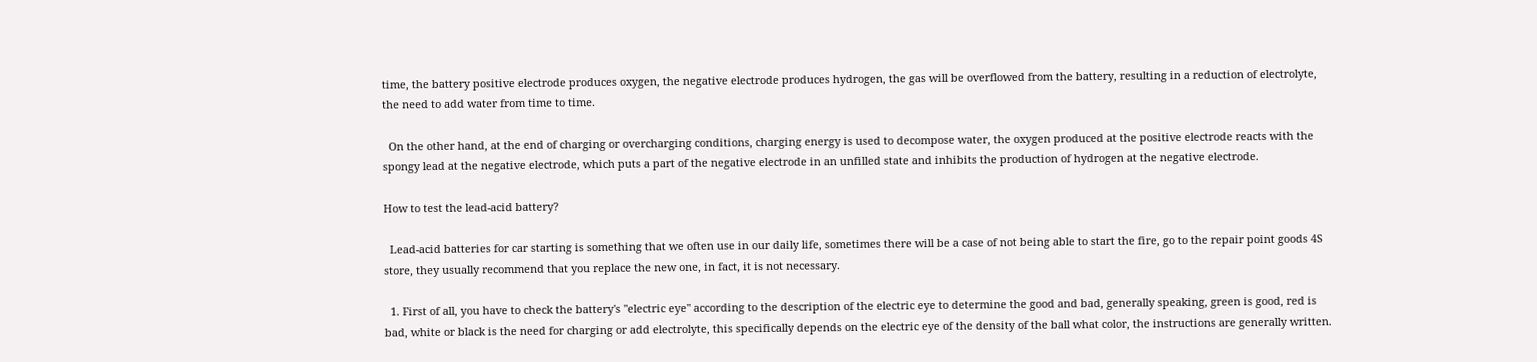time, the battery positive electrode produces oxygen, the negative electrode produces hydrogen, the gas will be overflowed from the battery, resulting in a reduction of electrolyte, the need to add water from time to time.

  On the other hand, at the end of charging or overcharging conditions, charging energy is used to decompose water, the oxygen produced at the positive electrode reacts with the spongy lead at the negative electrode, which puts a part of the negative electrode in an unfilled state and inhibits the production of hydrogen at the negative electrode.

How to test the lead-acid battery?

  Lead-acid batteries for car starting is something that we often use in our daily life, sometimes there will be a case of not being able to start the fire, go to the repair point goods 4S store, they usually recommend that you replace the new one, in fact, it is not necessary.

  1. First of all, you have to check the battery's "electric eye" according to the description of the electric eye to determine the good and bad, generally speaking, green is good, red is bad, white or black is the need for charging or add electrolyte, this specifically depends on the electric eye of the density of the ball what color, the instructions are generally written.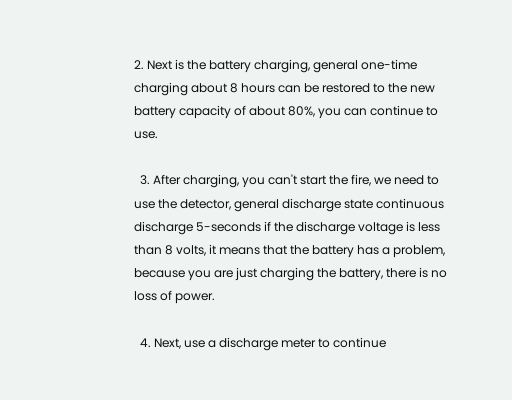2. Next is the battery charging, general one-time charging about 8 hours can be restored to the new battery capacity of about 80%, you can continue to use.

  3. After charging, you can't start the fire, we need to use the detector, general discharge state continuous discharge 5-seconds if the discharge voltage is less than 8 volts, it means that the battery has a problem, because you are just charging the battery, there is no loss of power.

  4. Next, use a discharge meter to continue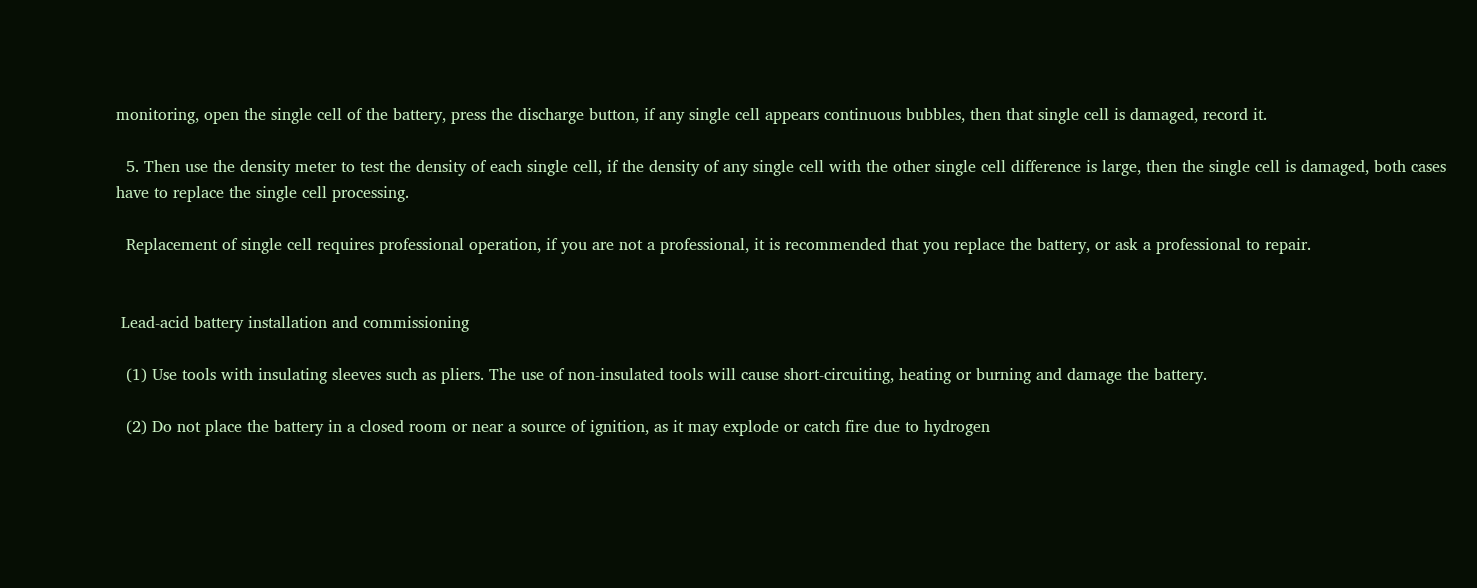monitoring, open the single cell of the battery, press the discharge button, if any single cell appears continuous bubbles, then that single cell is damaged, record it.

  5. Then use the density meter to test the density of each single cell, if the density of any single cell with the other single cell difference is large, then the single cell is damaged, both cases have to replace the single cell processing.

  Replacement of single cell requires professional operation, if you are not a professional, it is recommended that you replace the battery, or ask a professional to repair.


 Lead-acid battery installation and commissioning

  (1) Use tools with insulating sleeves such as pliers. The use of non-insulated tools will cause short-circuiting, heating or burning and damage the battery.

  (2) Do not place the battery in a closed room or near a source of ignition, as it may explode or catch fire due to hydrogen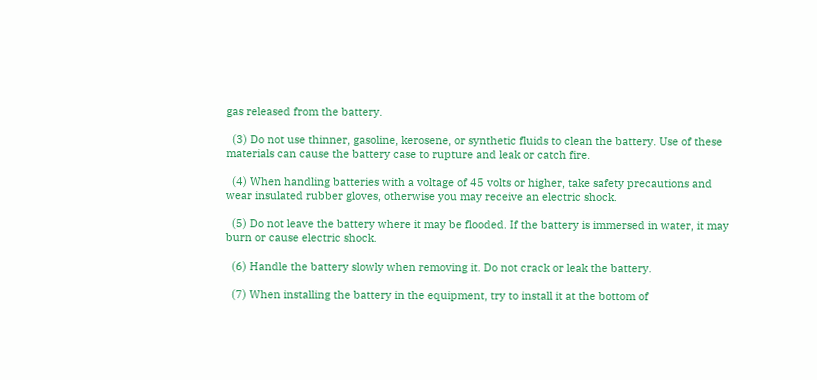gas released from the battery.

  (3) Do not use thinner, gasoline, kerosene, or synthetic fluids to clean the battery. Use of these materials can cause the battery case to rupture and leak or catch fire.

  (4) When handling batteries with a voltage of 45 volts or higher, take safety precautions and wear insulated rubber gloves, otherwise you may receive an electric shock.

  (5) Do not leave the battery where it may be flooded. If the battery is immersed in water, it may burn or cause electric shock.

  (6) Handle the battery slowly when removing it. Do not crack or leak the battery.

  (7) When installing the battery in the equipment, try to install it at the bottom of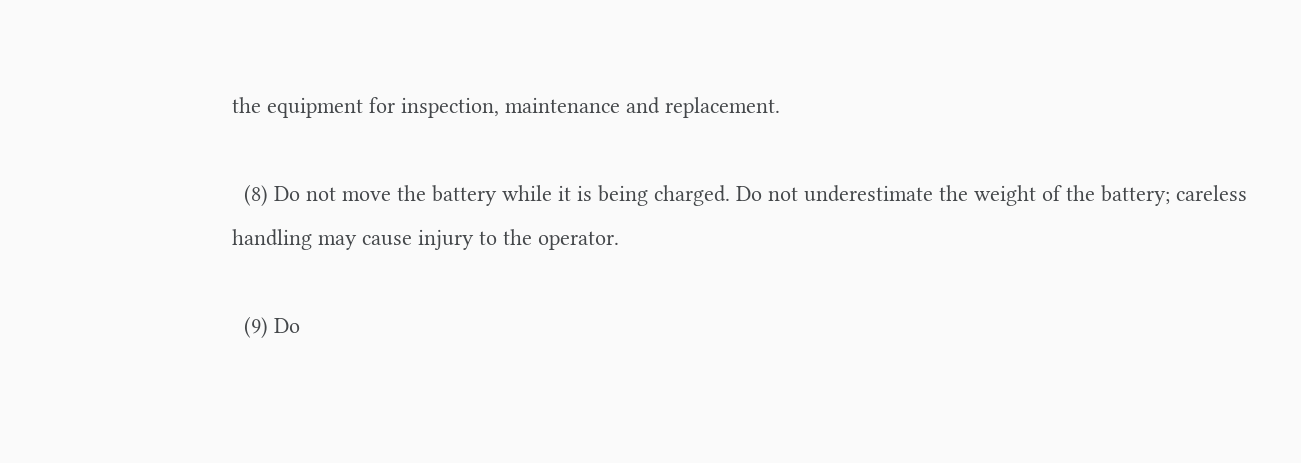the equipment for inspection, maintenance and replacement.

  (8) Do not move the battery while it is being charged. Do not underestimate the weight of the battery; careless handling may cause injury to the operator.

  (9) Do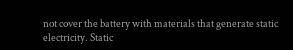not cover the battery with materials that generate static electricity. Static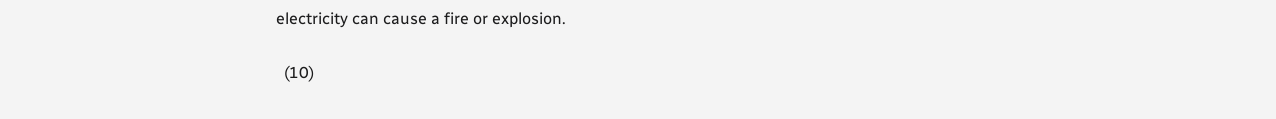electricity can cause a fire or explosion.

  (10)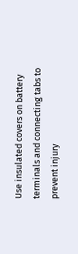Use insulated covers on battery terminals and connecting tabs to prevent injury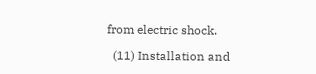from electric shock.

  (11) Installation and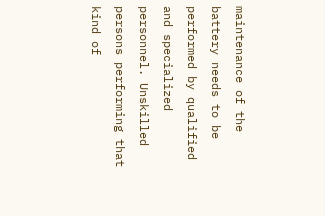maintenance of the battery needs to be performed by qualified and specialized personnel. Unskilled persons performing that kind of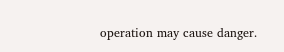operation may cause danger.